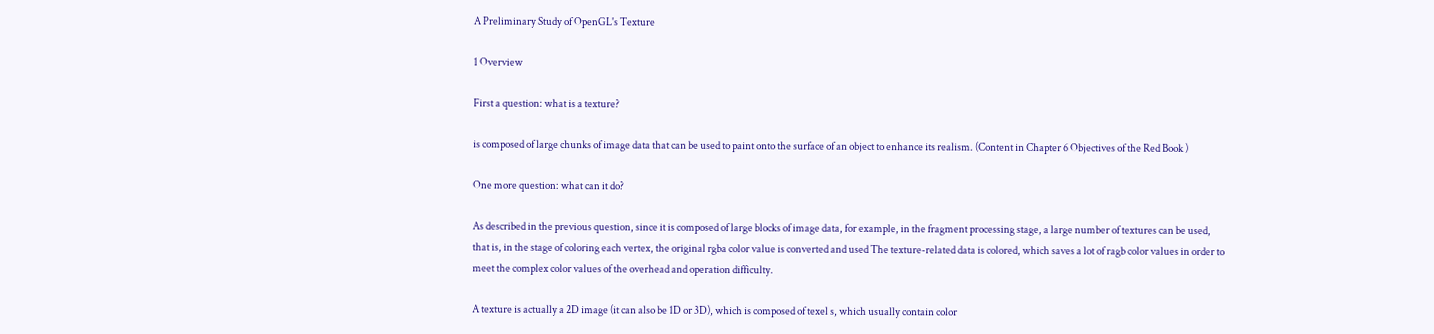A Preliminary Study of OpenGL's Texture

1 Overview

First a question: what is a texture?

is composed of large chunks of image data that can be used to paint onto the surface of an object to enhance its realism. (Content in Chapter 6 Objectives of the Red Book )

One more question: what can it do?

As described in the previous question, since it is composed of large blocks of image data, for example, in the fragment processing stage, a large number of textures can be used, that is, in the stage of coloring each vertex, the original rgba color value is converted and used The texture-related data is colored, which saves a lot of ragb color values in order to meet the complex color values of the overhead and operation difficulty.

A texture is actually a 2D image (it can also be 1D or 3D), which is composed of texel s, which usually contain color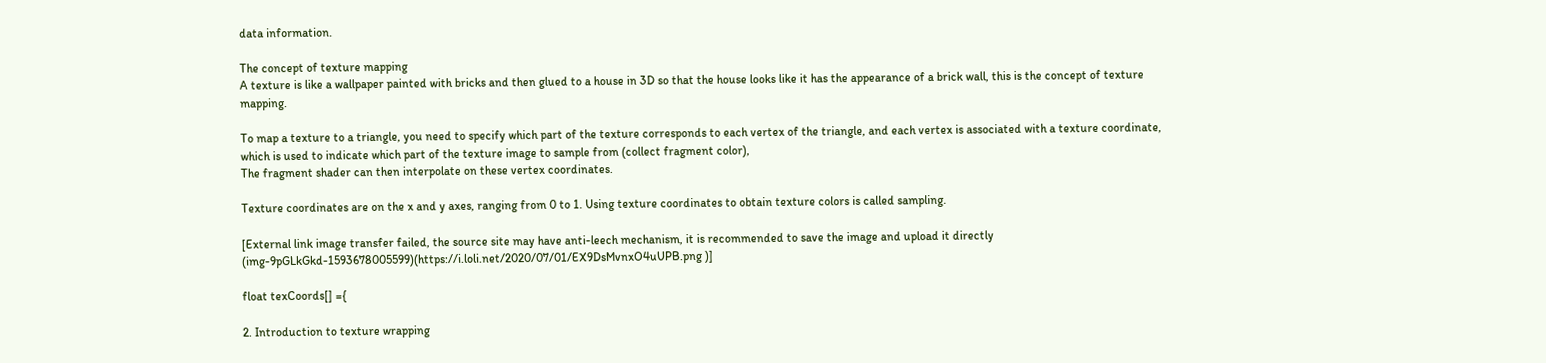data information.

The concept of texture mapping
A texture is like a wallpaper painted with bricks and then glued to a house in 3D so that the house looks like it has the appearance of a brick wall, this is the concept of texture mapping.

To map a texture to a triangle, you need to specify which part of the texture corresponds to each vertex of the triangle, and each vertex is associated with a texture coordinate, which is used to indicate which part of the texture image to sample from (collect fragment color),
The fragment shader can then interpolate on these vertex coordinates.

Texture coordinates are on the x and y axes, ranging from 0 to 1. Using texture coordinates to obtain texture colors is called sampling.

[External link image transfer failed, the source site may have anti-leech mechanism, it is recommended to save the image and upload it directly (img-9pGLkGkd-1593678005599)(https://i.loli.net/2020/07/01/EX9DsMvnxO4uUPB.png )]

float texCoords[] ={

2. Introduction to texture wrapping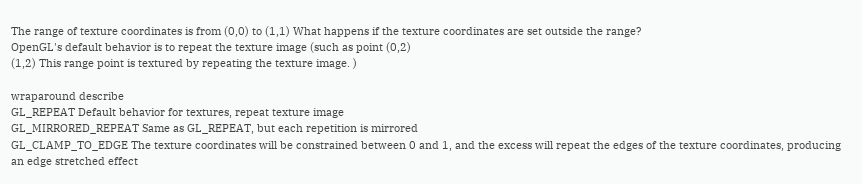The range of texture coordinates is from (0,0) to (1,1) What happens if the texture coordinates are set outside the range?
OpenGL's default behavior is to repeat the texture image (such as point (0,2)
(1,2) This range point is textured by repeating the texture image. )

wraparound describe
GL_REPEAT Default behavior for textures, repeat texture image
GL_MIRRORED_REPEAT Same as GL_REPEAT, but each repetition is mirrored
GL_CLAMP_TO_EDGE The texture coordinates will be constrained between 0 and 1, and the excess will repeat the edges of the texture coordinates, producing an edge stretched effect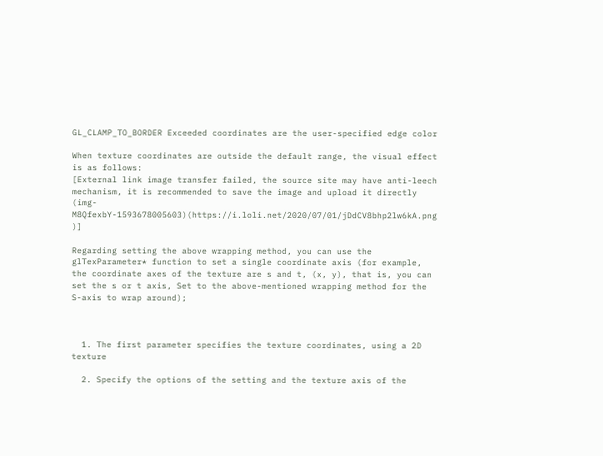GL_CLAMP_TO_BORDER Exceeded coordinates are the user-specified edge color

When texture coordinates are outside the default range, the visual effect is as follows:
[External link image transfer failed, the source site may have anti-leech mechanism, it is recommended to save the image and upload it directly (img-M8QfexbY-1593678005603)(https://i.loli.net/2020/07/01/jDdCV8bhp2lw6kA.png )]

Regarding setting the above wrapping method, you can use the glTexParameter* function to set a single coordinate axis (for example, the coordinate axes of the texture are s and t, (x, y), that is, you can set the s or t axis, Set to the above-mentioned wrapping method for the S-axis to wrap around);



  1. The first parameter specifies the texture coordinates, using a 2D texture

  2. Specify the options of the setting and the texture axis of the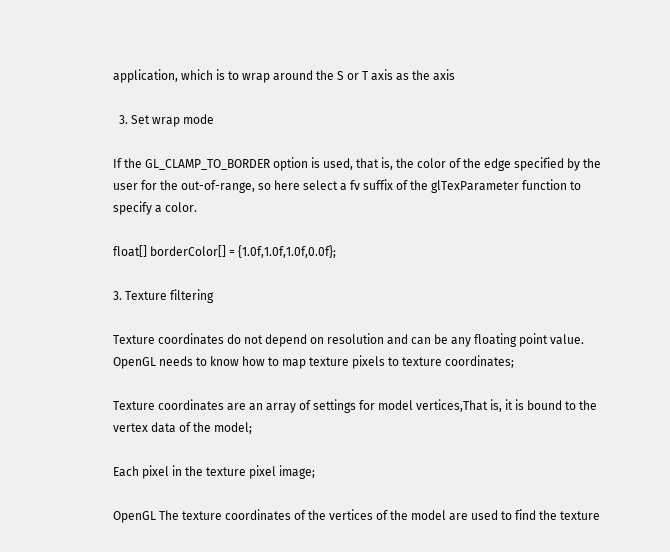application, which is to wrap around the S or T axis as the axis

  3. Set wrap mode

If the GL_CLAMP_TO_BORDER option is used, that is, the color of the edge specified by the user for the out-of-range, so here select a fv suffix of the glTexParameter function to specify a color.

float[] borderColor[] = {1.0f,1.0f,1.0f,0.0f};

3. Texture filtering

Texture coordinates do not depend on resolution and can be any floating point value. OpenGL needs to know how to map texture pixels to texture coordinates;

Texture coordinates are an array of settings for model vertices,That is, it is bound to the vertex data of the model;

Each pixel in the texture pixel image;

OpenGL The texture coordinates of the vertices of the model are used to find the texture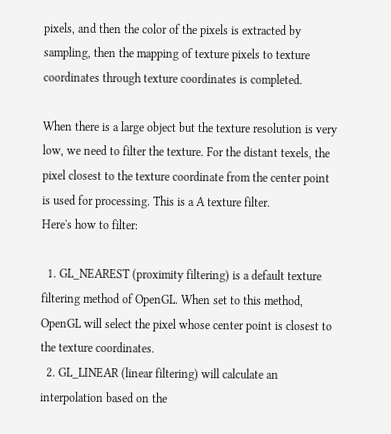pixels, and then the color of the pixels is extracted by sampling, then the mapping of texture pixels to texture coordinates through texture coordinates is completed.

When there is a large object but the texture resolution is very low, we need to filter the texture. For the distant texels, the pixel closest to the texture coordinate from the center point is used for processing. This is a A texture filter.
Here's how to filter:

  1. GL_NEAREST (proximity filtering) is a default texture filtering method of OpenGL. When set to this method, OpenGL will select the pixel whose center point is closest to the texture coordinates.
  2. GL_LINEAR (linear filtering) will calculate an interpolation based on the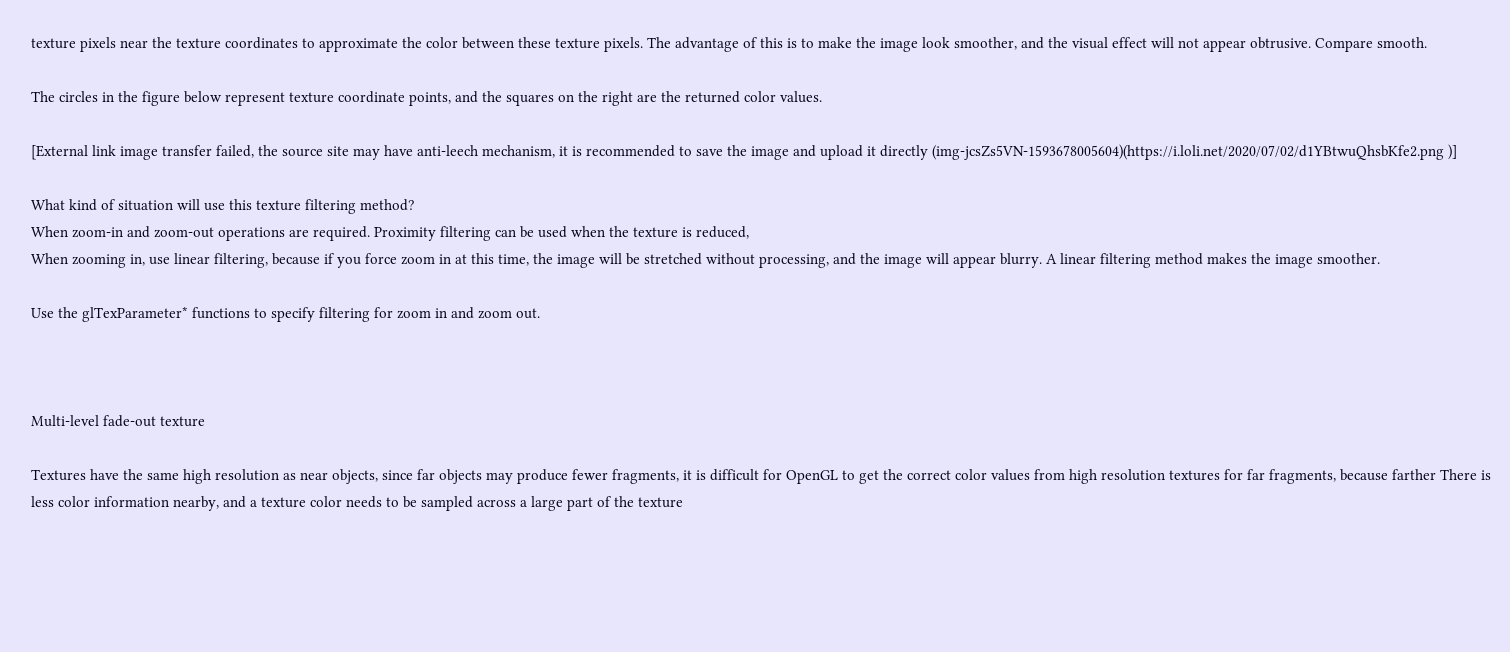texture pixels near the texture coordinates to approximate the color between these texture pixels. The advantage of this is to make the image look smoother, and the visual effect will not appear obtrusive. Compare smooth.

The circles in the figure below represent texture coordinate points, and the squares on the right are the returned color values.

[External link image transfer failed, the source site may have anti-leech mechanism, it is recommended to save the image and upload it directly (img-jcsZs5VN-1593678005604)(https://i.loli.net/2020/07/02/d1YBtwuQhsbKfe2.png )]

What kind of situation will use this texture filtering method?
When zoom-in and zoom-out operations are required. Proximity filtering can be used when the texture is reduced,
When zooming in, use linear filtering, because if you force zoom in at this time, the image will be stretched without processing, and the image will appear blurry. A linear filtering method makes the image smoother.

Use the glTexParameter* functions to specify filtering for zoom in and zoom out.



Multi-level fade-out texture

Textures have the same high resolution as near objects, since far objects may produce fewer fragments, it is difficult for OpenGL to get the correct color values from high resolution textures for far fragments, because farther There is less color information nearby, and a texture color needs to be sampled across a large part of the texture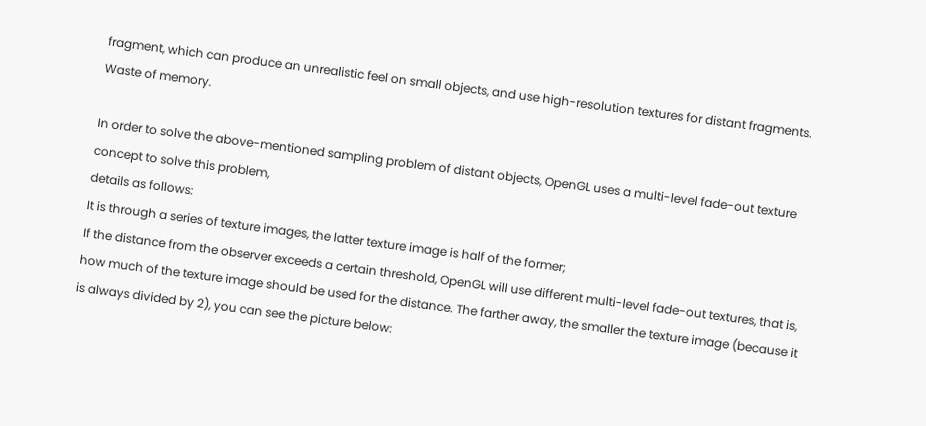fragment, which can produce an unrealistic feel on small objects, and use high-resolution textures for distant fragments. Waste of memory.

In order to solve the above-mentioned sampling problem of distant objects, OpenGL uses a multi-level fade-out texture concept to solve this problem,
details as follows:
It is through a series of texture images, the latter texture image is half of the former;
If the distance from the observer exceeds a certain threshold, OpenGL will use different multi-level fade-out textures, that is, how much of the texture image should be used for the distance. The farther away, the smaller the texture image (because it is always divided by 2), you can see the picture below: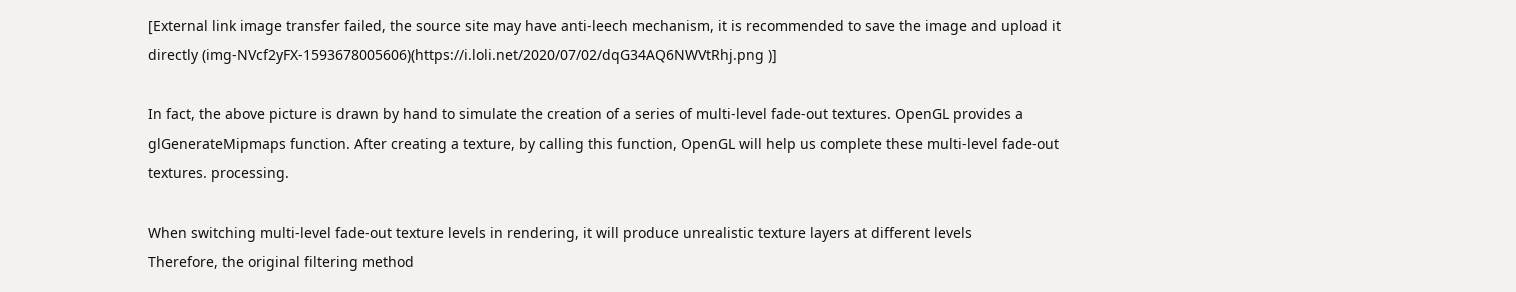[External link image transfer failed, the source site may have anti-leech mechanism, it is recommended to save the image and upload it directly (img-NVcf2yFX-1593678005606)(https://i.loli.net/2020/07/02/dqG34AQ6NWVtRhj.png )]

In fact, the above picture is drawn by hand to simulate the creation of a series of multi-level fade-out textures. OpenGL provides a glGenerateMipmaps function. After creating a texture, by calling this function, OpenGL will help us complete these multi-level fade-out textures. processing.

When switching multi-level fade-out texture levels in rendering, it will produce unrealistic texture layers at different levels
Therefore, the original filtering method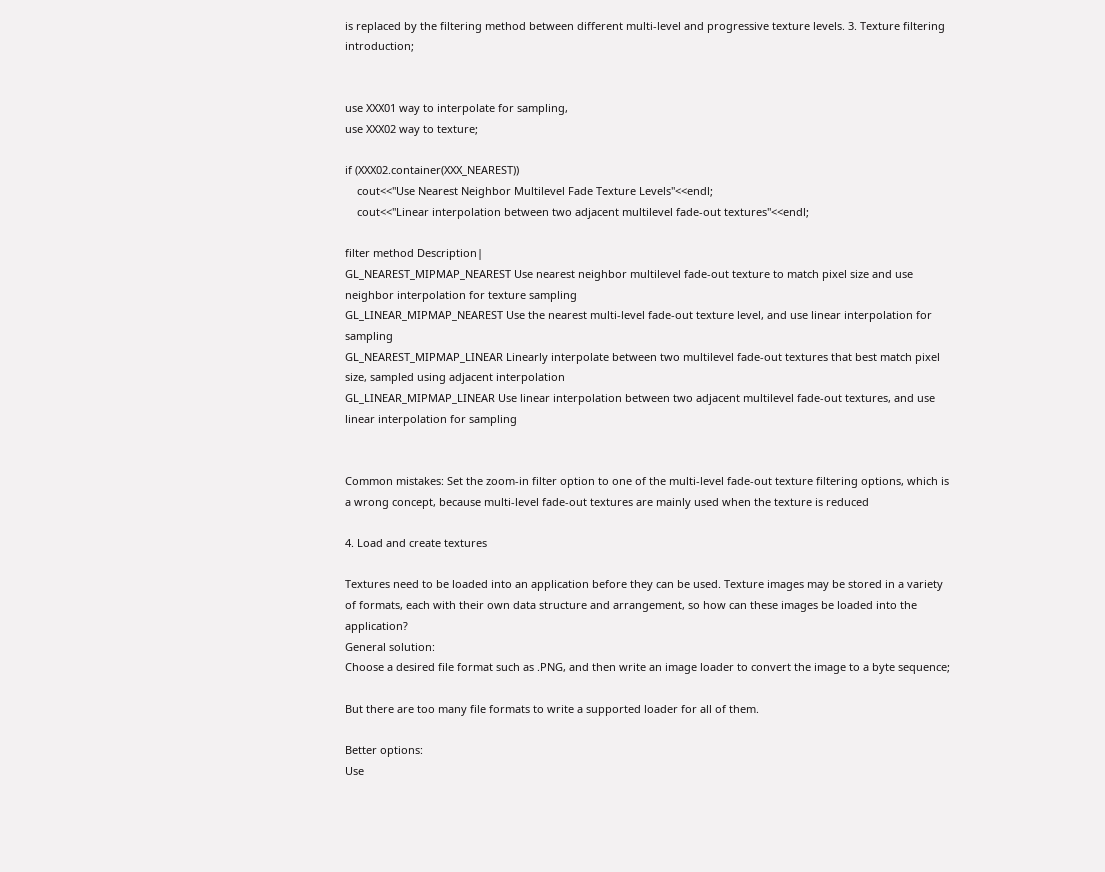is replaced by the filtering method between different multi-level and progressive texture levels. 3. Texture filtering introduction;


use XXX01 way to interpolate for sampling,
use XXX02 way to texture;

if (XXX02.container(XXX_NEAREST))
    cout<<"Use Nearest Neighbor Multilevel Fade Texture Levels"<<endl;
    cout<<"Linear interpolation between two adjacent multilevel fade-out textures"<<endl;

filter method Description|
GL_NEAREST_MIPMAP_NEAREST Use nearest neighbor multilevel fade-out texture to match pixel size and use neighbor interpolation for texture sampling
GL_LINEAR_MIPMAP_NEAREST Use the nearest multi-level fade-out texture level, and use linear interpolation for sampling
GL_NEAREST_MIPMAP_LINEAR Linearly interpolate between two multilevel fade-out textures that best match pixel size, sampled using adjacent interpolation
GL_LINEAR_MIPMAP_LINEAR Use linear interpolation between two adjacent multilevel fade-out textures, and use linear interpolation for sampling


Common mistakes: Set the zoom-in filter option to one of the multi-level fade-out texture filtering options, which is a wrong concept, because multi-level fade-out textures are mainly used when the texture is reduced

4. Load and create textures

Textures need to be loaded into an application before they can be used. Texture images may be stored in a variety of formats, each with their own data structure and arrangement, so how can these images be loaded into the application?
General solution:
Choose a desired file format such as .PNG, and then write an image loader to convert the image to a byte sequence;

But there are too many file formats to write a supported loader for all of them.

Better options:
Use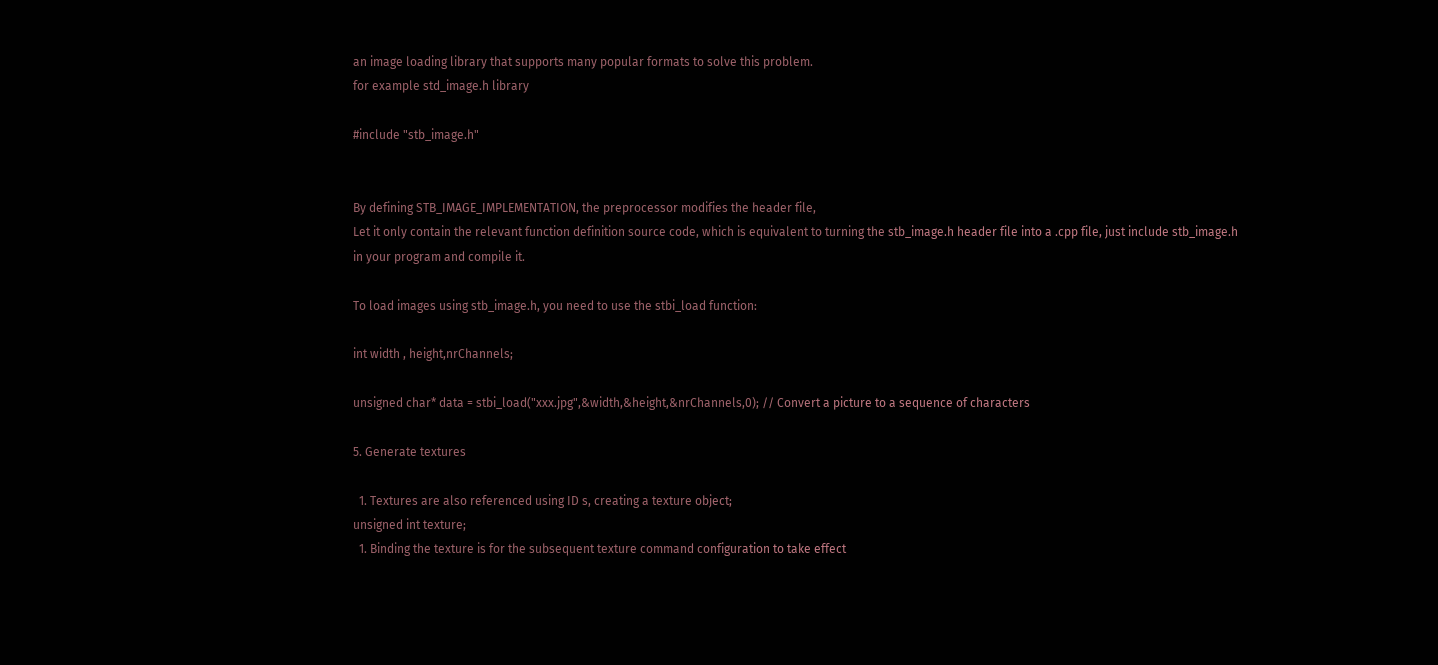an image loading library that supports many popular formats to solve this problem.
for example std_image.h library

#include "stb_image.h"


By defining STB_IMAGE_IMPLEMENTATION, the preprocessor modifies the header file,
Let it only contain the relevant function definition source code, which is equivalent to turning the stb_image.h header file into a .cpp file, just include stb_image.h in your program and compile it.

To load images using stb_image.h, you need to use the stbi_load function:

int width , height,nrChannels;

unsigned char* data = stbi_load("xxx.jpg",&width,&height,&nrChannels,0); // Convert a picture to a sequence of characters

5. Generate textures

  1. Textures are also referenced using ID s, creating a texture object;
unsigned int texture;
  1. Binding the texture is for the subsequent texture command configuration to take effect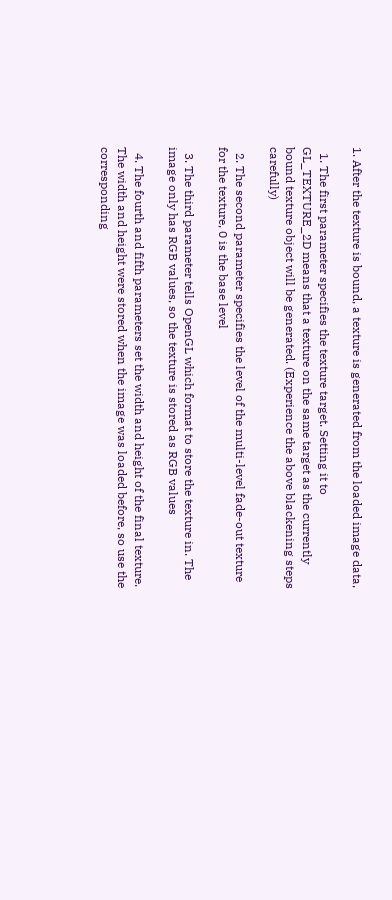1. After the texture is bound, a texture is generated from the loaded image data,

  1. The first parameter specifies the texture target. Setting it to GL_TEXTURE_2D means that a texture on the same target as the currently bound texture object will be generated. (Experience the above blackening steps carefully)

  2. The second parameter specifies the level of the multi-level fade-out texture for the texture, 0 is the base level

  3. The third parameter tells OpenGL which format to store the texture in. The image only has RGB values, so the texture is stored as RGB values

  4. The fourth and fifth parameters set the width and height of the final texture. The width and height were stored when the image was loaded before, so use the corresponding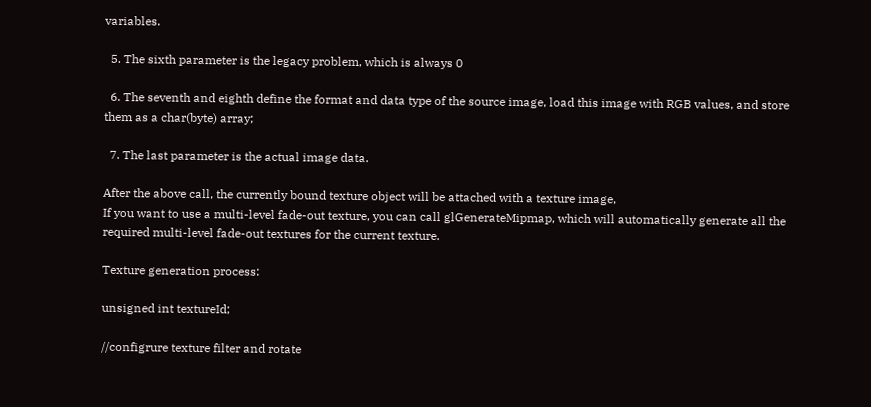variables.

  5. The sixth parameter is the legacy problem, which is always 0

  6. The seventh and eighth define the format and data type of the source image, load this image with RGB values, and store them as a char(byte) array;

  7. The last parameter is the actual image data.

After the above call, the currently bound texture object will be attached with a texture image,
If you want to use a multi-level fade-out texture, you can call glGenerateMipmap, which will automatically generate all the required multi-level fade-out textures for the current texture.

Texture generation process:

unsigned int textureId;

//configrure texture filter and rotate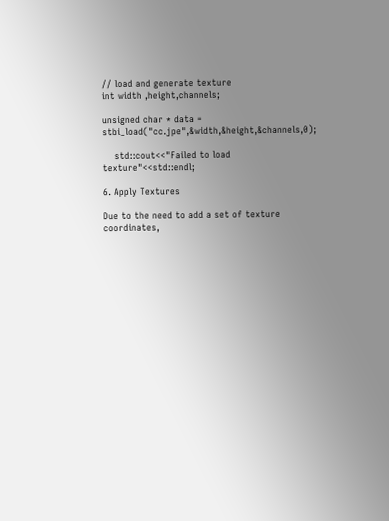// load and generate texture
int width ,height,channels;

unsigned char * data = stbi_load("cc.jpe",&width,&height,&channels,0);

    std::cout<<"Failed to load texture"<<std::endl;

6. Apply Textures

Due to the need to add a set of texture coordinates,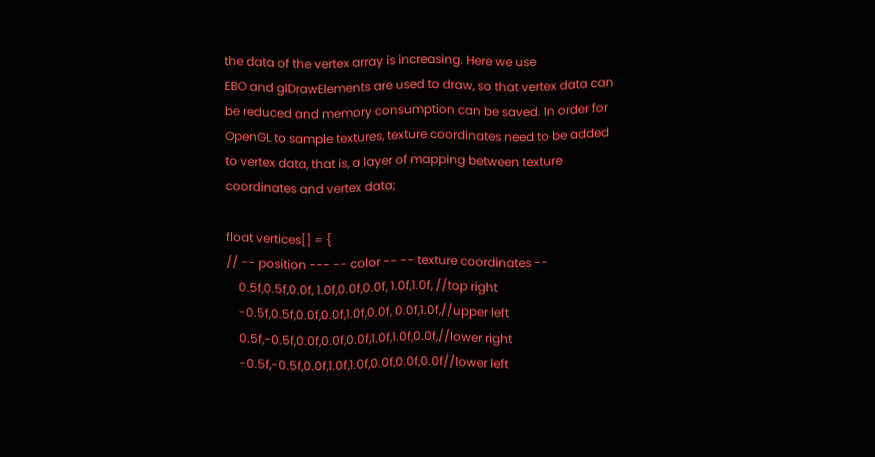the data of the vertex array is increasing. Here we use
EBO and glDrawElements are used to draw, so that vertex data can be reduced and memory consumption can be saved. In order for OpenGL to sample textures, texture coordinates need to be added to vertex data, that is, a layer of mapping between texture coordinates and vertex data;

float vertices[] = {
// -- position --- -- color -- -- texture coordinates --
    0.5f,0.5f,0.0f, 1.0f,0.0f,0.0f, 1.0f,1.0f, //top right
    -0.5f,0.5f,0.0f,0.0f,1.0f,0.0f, 0.0f,1.0f,//upper left
    0.5f,-0.5f,0.0f,0.0f,0.0f,1.0f,1.0f,0.0f,//lower right
    -0.5f,-0.5f,0.0f,1.0f,1.0f,0.0f,0.0f,0.0f//lower left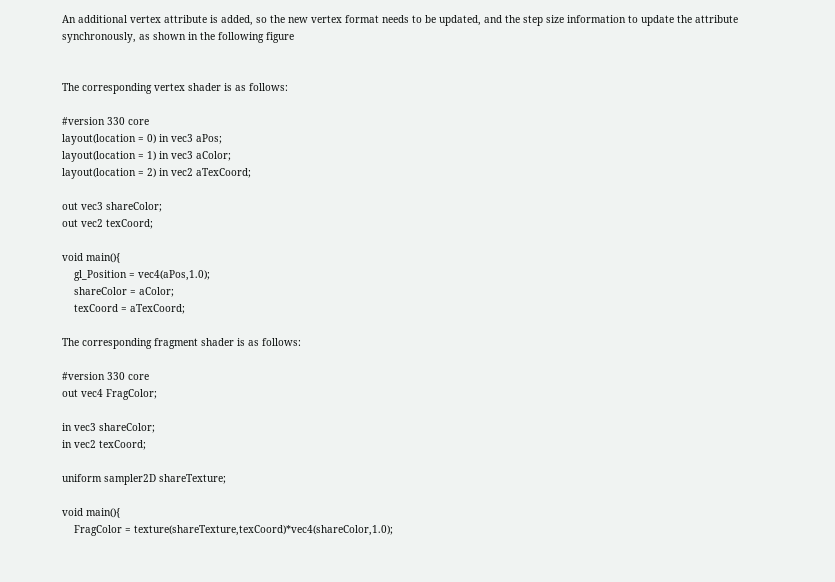An additional vertex attribute is added, so the new vertex format needs to be updated, and the step size information to update the attribute synchronously, as shown in the following figure


The corresponding vertex shader is as follows:

#version 330 core
layout(location = 0) in vec3 aPos;
layout(location = 1) in vec3 aColor;
layout(location = 2) in vec2 aTexCoord;

out vec3 shareColor;
out vec2 texCoord;

void main(){
    gl_Position = vec4(aPos,1.0);
    shareColor = aColor;
    texCoord = aTexCoord;

The corresponding fragment shader is as follows:

#version 330 core
out vec4 FragColor;

in vec3 shareColor;
in vec2 texCoord;

uniform sampler2D shareTexture;

void main(){
    FragColor = texture(shareTexture,texCoord)*vec4(shareColor,1.0);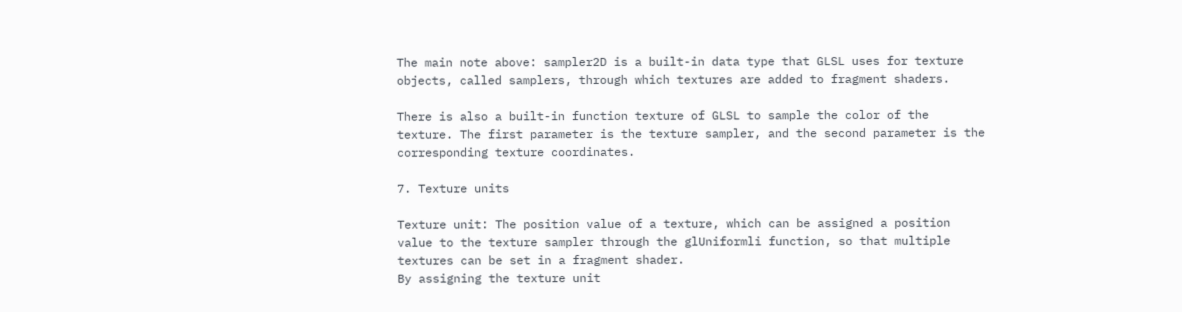The main note above: sampler2D is a built-in data type that GLSL uses for texture objects, called samplers, through which textures are added to fragment shaders.

There is also a built-in function texture of GLSL to sample the color of the texture. The first parameter is the texture sampler, and the second parameter is the corresponding texture coordinates.

7. Texture units

Texture unit: The position value of a texture, which can be assigned a position value to the texture sampler through the glUniformli function, so that multiple textures can be set in a fragment shader.
By assigning the texture unit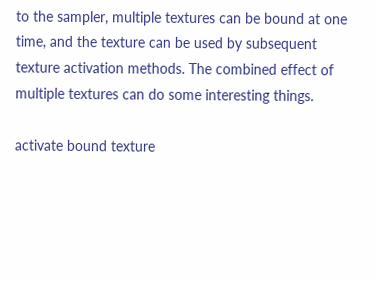to the sampler, multiple textures can be bound at one time, and the texture can be used by subsequent texture activation methods. The combined effect of multiple textures can do some interesting things.

activate bound texture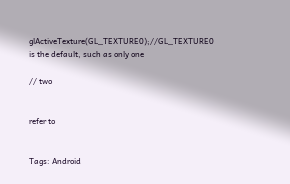glActiveTexture(GL_TEXTURE0);//GL_TEXTURE0 is the default, such as only one

// two


refer to


Tags: Android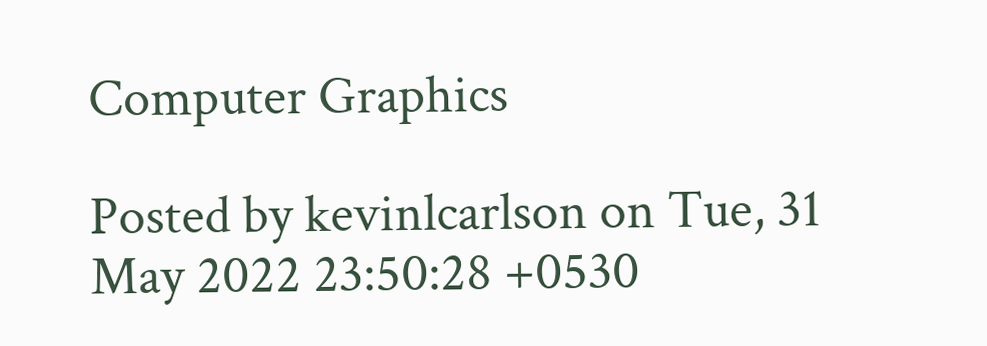Computer Graphics

Posted by kevinlcarlson on Tue, 31 May 2022 23:50:28 +0530